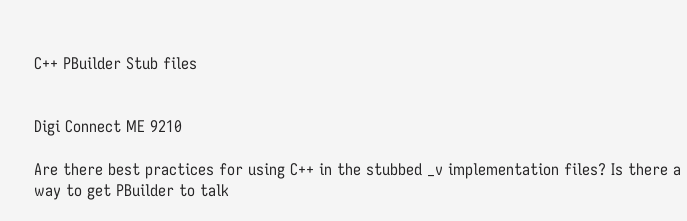C++ PBuilder Stub files


Digi Connect ME 9210

Are there best practices for using C++ in the stubbed _v implementation files? Is there a way to get PBuilder to talk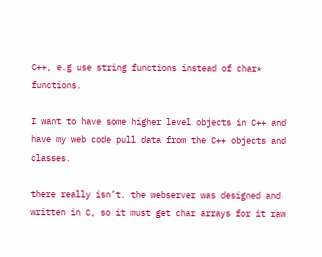C++, e.g use string functions instead of char* functions.

I want to have some higher level objects in C++ and have my web code pull data from the C++ objects and classes.

there really isn’t. the webserver was designed and written in C, so it must get char arrays for it raw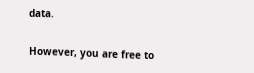data.

However, you are free to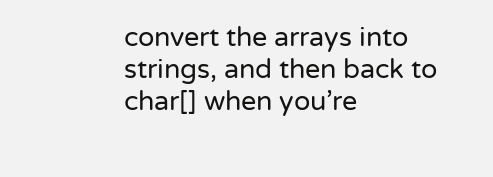convert the arrays into strings, and then back to char[] when you’re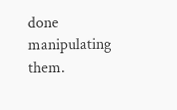done manipulating them.